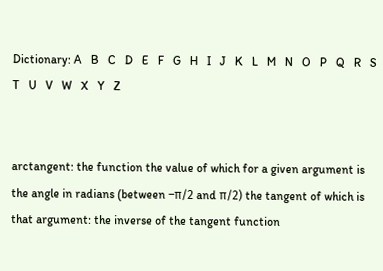Dictionary: A   B   C   D   E   F   G   H   I   J   K   L   M   N   O   P   Q   R   S   T   U   V   W   X   Y   Z


arctangent: the function the value of which for a given argument is the angle in radians (between –π/2 and π/2) the tangent of which is that argument: the inverse of the tangent function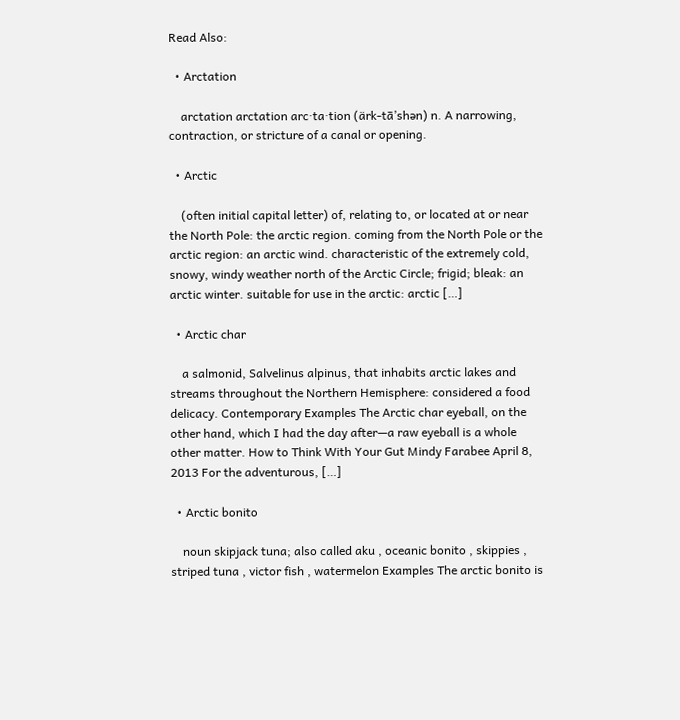Read Also:

  • Arctation

    arctation arctation arc·ta·tion (ärk-tā’shən) n. A narrowing, contraction, or stricture of a canal or opening.

  • Arctic

    (often initial capital letter) of, relating to, or located at or near the North Pole: the arctic region. coming from the North Pole or the arctic region: an arctic wind. characteristic of the extremely cold, snowy, windy weather north of the Arctic Circle; frigid; bleak: an arctic winter. suitable for use in the arctic: arctic […]

  • Arctic char

    a salmonid, Salvelinus alpinus, that inhabits arctic lakes and streams throughout the Northern Hemisphere: considered a food delicacy. Contemporary Examples The Arctic char eyeball, on the other hand, which I had the day after—a raw eyeball is a whole other matter. How to Think With Your Gut Mindy Farabee April 8, 2013 For the adventurous, […]

  • Arctic bonito

    noun skipjack tuna; also called aku , oceanic bonito , skippies , striped tuna , victor fish , watermelon Examples The arctic bonito is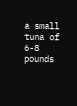a small tuna of 6-8 pounds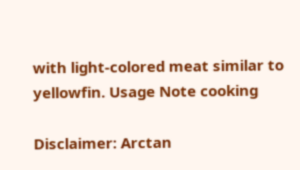with light-colored meat similar to yellowfin. Usage Note cooking

Disclaimer: Arctan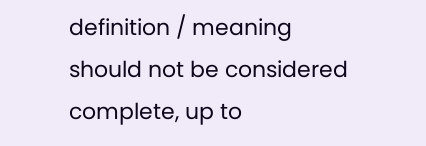definition / meaning should not be considered complete, up to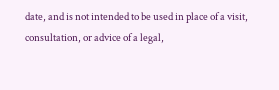date, and is not intended to be used in place of a visit, consultation, or advice of a legal,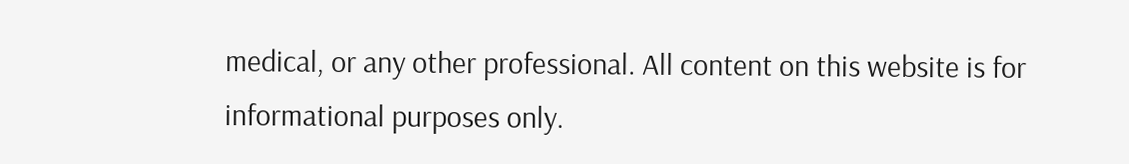medical, or any other professional. All content on this website is for informational purposes only.